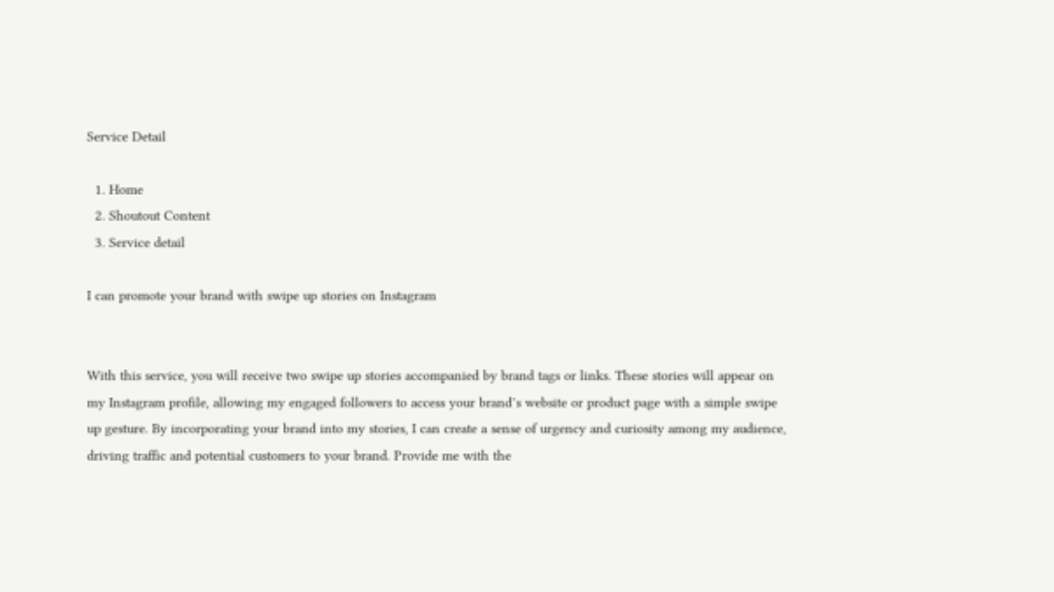Service Detail

  1. Home
  2. Shoutout Content
  3. Service detail

I can promote your brand with swipe up stories on Instagram


With this service, you will receive two swipe up stories accompanied by brand tags or links. These stories will appear on my Instagram profile, allowing my engaged followers to access your brand’s website or product page with a simple swipe up gesture. By incorporating your brand into my stories, I can create a sense of urgency and curiosity among my audience, driving traffic and potential customers to your brand. Provide me with the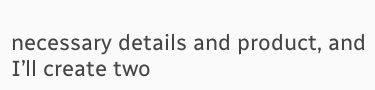necessary details and product, and I’ll create two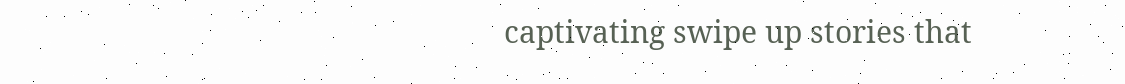captivating swipe up stories that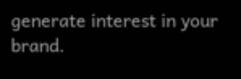generate interest in your brand.